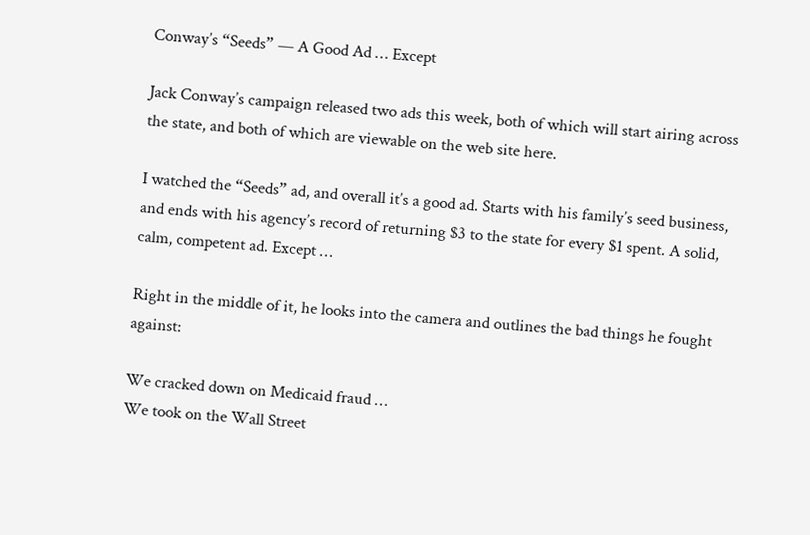Conway’s “Seeds” — A Good Ad … Except

Jack Conway’s campaign released two ads this week, both of which will start airing across the state, and both of which are viewable on the web site here.

I watched the “Seeds” ad, and overall it’s a good ad. Starts with his family’s seed business, and ends with his agency’s record of returning $3 to the state for every $1 spent. A solid, calm, competent ad. Except …

Right in the middle of it, he looks into the camera and outlines the bad things he fought against:

We cracked down on Medicaid fraud …
We took on the Wall Street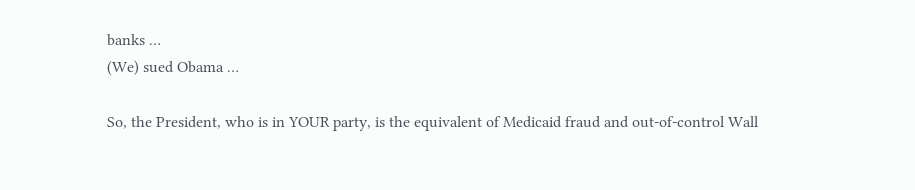banks …
(We) sued Obama …

So, the President, who is in YOUR party, is the equivalent of Medicaid fraud and out-of-control Wall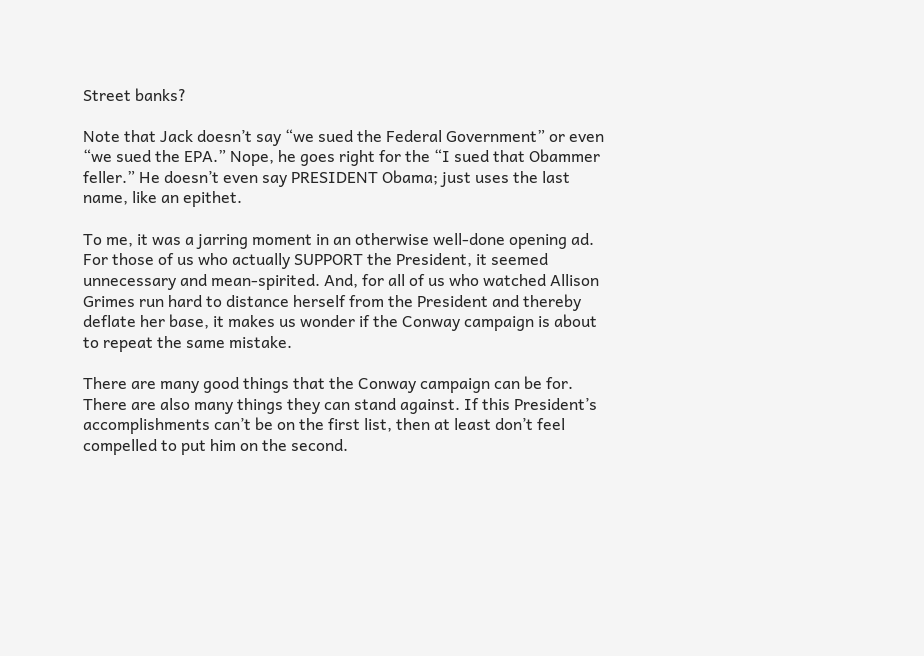Street banks?

Note that Jack doesn’t say “we sued the Federal Government” or even “we sued the EPA.” Nope, he goes right for the “I sued that Obammer feller.” He doesn’t even say PRESIDENT Obama; just uses the last name, like an epithet.

To me, it was a jarring moment in an otherwise well-done opening ad. For those of us who actually SUPPORT the President, it seemed unnecessary and mean-spirited. And, for all of us who watched Allison Grimes run hard to distance herself from the President and thereby deflate her base, it makes us wonder if the Conway campaign is about to repeat the same mistake.

There are many good things that the Conway campaign can be for. There are also many things they can stand against. If this President’s accomplishments can’t be on the first list, then at least don’t feel compelled to put him on the second.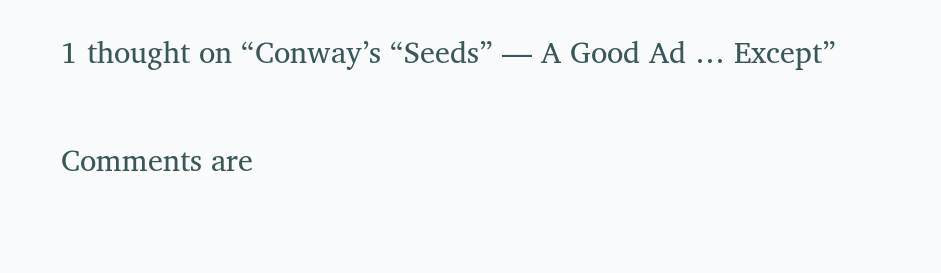1 thought on “Conway’s “Seeds” — A Good Ad … Except”

Comments are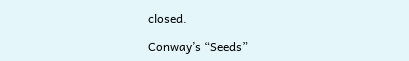closed.

Conway’s “Seeds”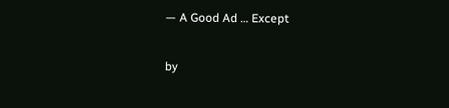— A Good Ad … Except

by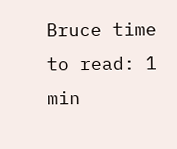Bruce time to read: 1 min